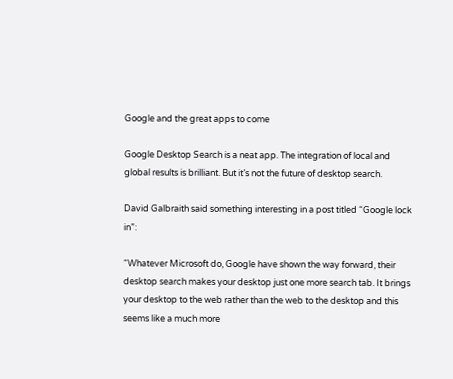Google and the great apps to come

Google Desktop Search is a neat app. The integration of local and global results is brilliant. But it’s not the future of desktop search.

David Galbraith said something interesting in a post titled “Google lock in”:

“Whatever Microsoft do, Google have shown the way forward, their desktop search makes your desktop just one more search tab. It brings your desktop to the web rather than the web to the desktop and this seems like a much more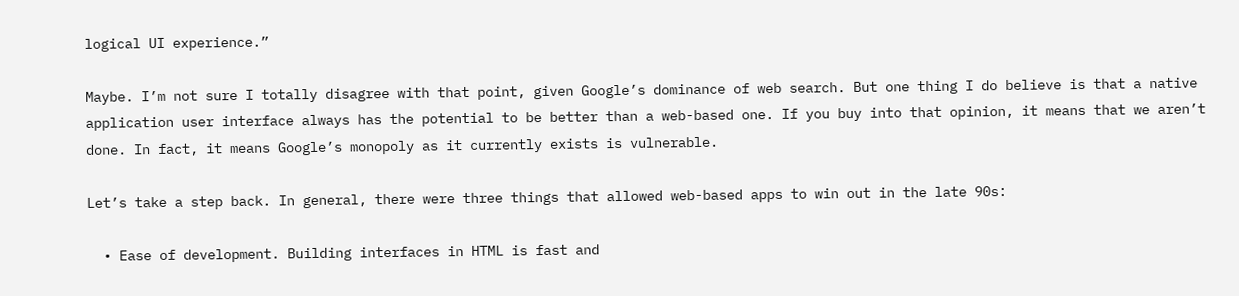logical UI experience.”

Maybe. I’m not sure I totally disagree with that point, given Google’s dominance of web search. But one thing I do believe is that a native application user interface always has the potential to be better than a web-based one. If you buy into that opinion, it means that we aren’t done. In fact, it means Google’s monopoly as it currently exists is vulnerable.

Let’s take a step back. In general, there were three things that allowed web-based apps to win out in the late 90s:

  • Ease of development. Building interfaces in HTML is fast and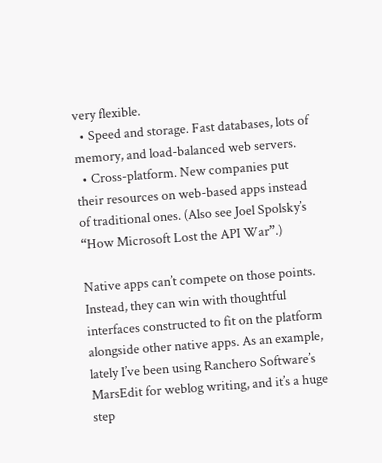very flexible.
  • Speed and storage. Fast databases, lots of memory, and load-balanced web servers.
  • Cross-platform. New companies put their resources on web-based apps instead of traditional ones. (Also see Joel Spolsky’s “How Microsoft Lost the API War”.)

Native apps can’t compete on those points. Instead, they can win with thoughtful interfaces constructed to fit on the platform alongside other native apps. As an example, lately I’ve been using Ranchero Software’s MarsEdit for weblog writing, and it’s a huge step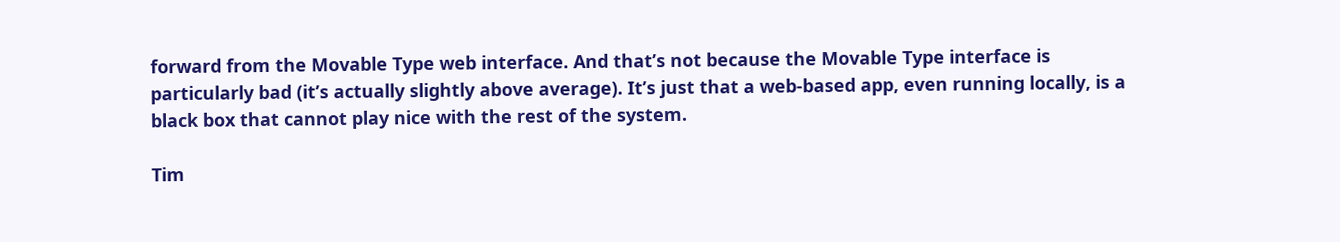forward from the Movable Type web interface. And that’s not because the Movable Type interface is particularly bad (it’s actually slightly above average). It’s just that a web-based app, even running locally, is a black box that cannot play nice with the rest of the system.

Tim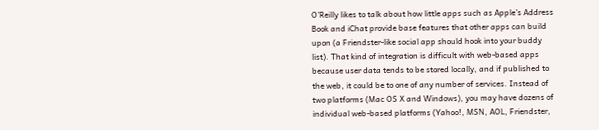O’Reilly likes to talk about how little apps such as Apple’s Address Book and iChat provide base features that other apps can build upon (a Friendster-like social app should hook into your buddy list). That kind of integration is difficult with web-based apps because user data tends to be stored locally, and if published to the web, it could be to one of any number of services. Instead of two platforms (Mac OS X and Windows), you may have dozens of individual web-based platforms (Yahoo!, MSN, AOL, Friendster,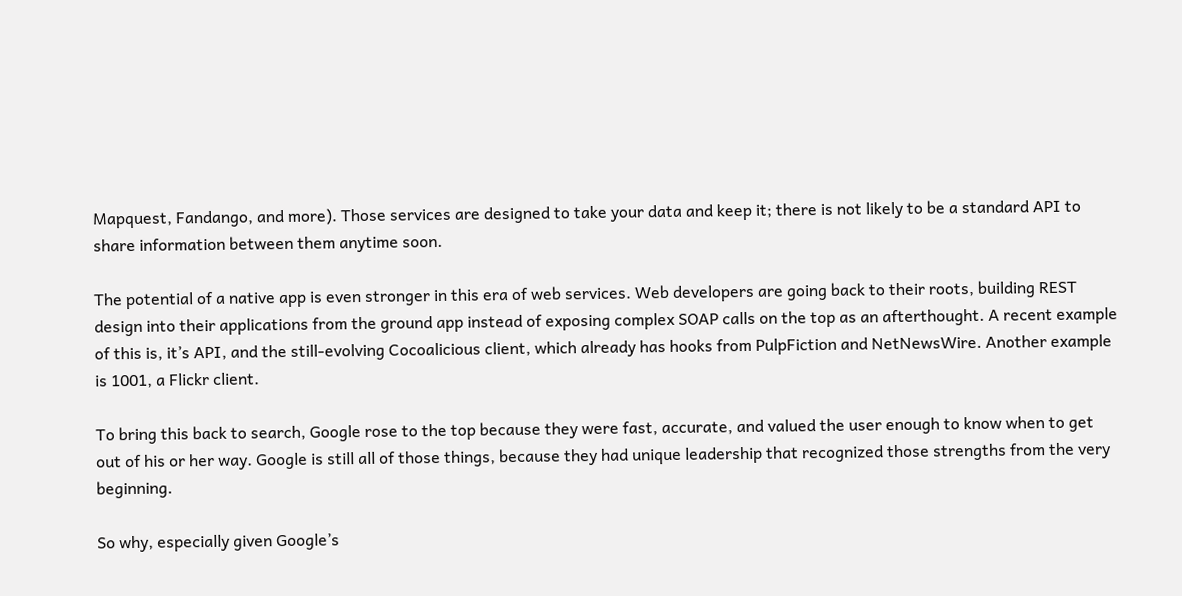Mapquest, Fandango, and more). Those services are designed to take your data and keep it; there is not likely to be a standard API to share information between them anytime soon.

The potential of a native app is even stronger in this era of web services. Web developers are going back to their roots, building REST design into their applications from the ground app instead of exposing complex SOAP calls on the top as an afterthought. A recent example of this is, it’s API, and the still-evolving Cocoalicious client, which already has hooks from PulpFiction and NetNewsWire. Another example is 1001, a Flickr client.

To bring this back to search, Google rose to the top because they were fast, accurate, and valued the user enough to know when to get out of his or her way. Google is still all of those things, because they had unique leadership that recognized those strengths from the very beginning.

So why, especially given Google’s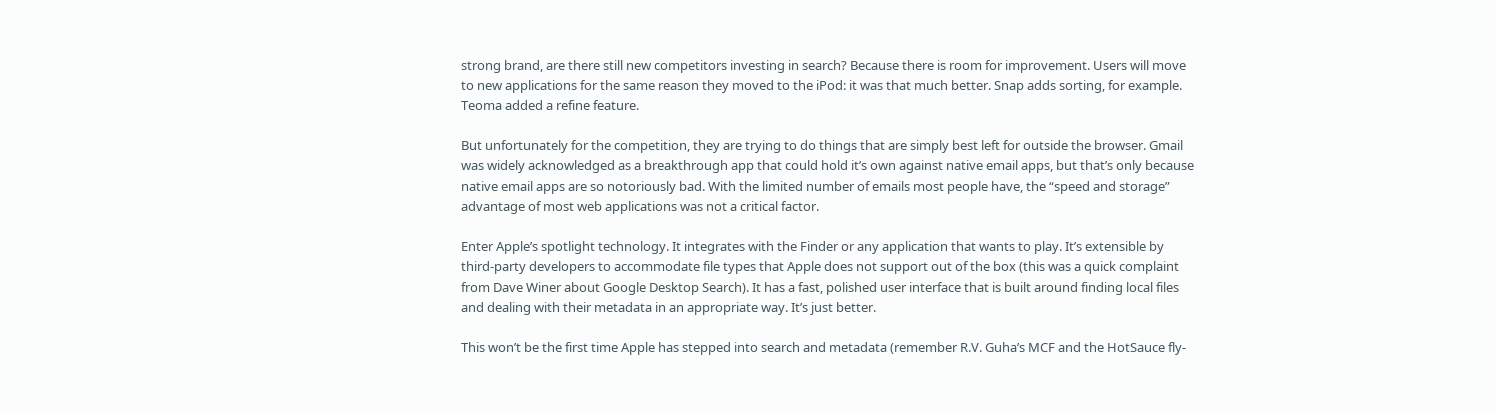strong brand, are there still new competitors investing in search? Because there is room for improvement. Users will move to new applications for the same reason they moved to the iPod: it was that much better. Snap adds sorting, for example. Teoma added a refine feature.

But unfortunately for the competition, they are trying to do things that are simply best left for outside the browser. Gmail was widely acknowledged as a breakthrough app that could hold it’s own against native email apps, but that’s only because native email apps are so notoriously bad. With the limited number of emails most people have, the “speed and storage” advantage of most web applications was not a critical factor.

Enter Apple’s spotlight technology. It integrates with the Finder or any application that wants to play. It’s extensible by third-party developers to accommodate file types that Apple does not support out of the box (this was a quick complaint from Dave Winer about Google Desktop Search). It has a fast, polished user interface that is built around finding local files and dealing with their metadata in an appropriate way. It’s just better.

This won’t be the first time Apple has stepped into search and metadata (remember R.V. Guha’s MCF and the HotSauce fly-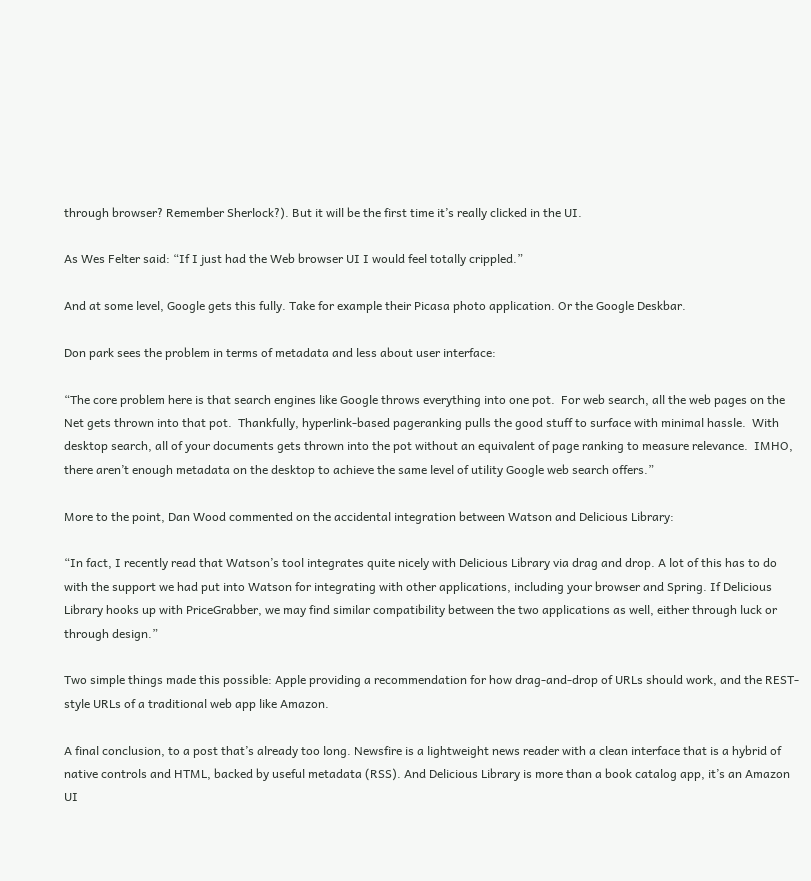through browser? Remember Sherlock?). But it will be the first time it’s really clicked in the UI.

As Wes Felter said: “If I just had the Web browser UI I would feel totally crippled.”

And at some level, Google gets this fully. Take for example their Picasa photo application. Or the Google Deskbar.

Don park sees the problem in terms of metadata and less about user interface:

“The core problem here is that search engines like Google throws everything into one pot.  For web search, all the web pages on the Net gets thrown into that pot.  Thankfully, hyperlink-based pageranking pulls the good stuff to surface with minimal hassle.  With desktop search, all of your documents gets thrown into the pot without an equivalent of page ranking to measure relevance.  IMHO, there aren’t enough metadata on the desktop to achieve the same level of utility Google web search offers.”

More to the point, Dan Wood commented on the accidental integration between Watson and Delicious Library:

“In fact, I recently read that Watson’s tool integrates quite nicely with Delicious Library via drag and drop. A lot of this has to do with the support we had put into Watson for integrating with other applications, including your browser and Spring. If Delicious Library hooks up with PriceGrabber, we may find similar compatibility between the two applications as well, either through luck or through design.”

Two simple things made this possible: Apple providing a recommendation for how drag-and-drop of URLs should work, and the REST-style URLs of a traditional web app like Amazon.

A final conclusion, to a post that’s already too long. Newsfire is a lightweight news reader with a clean interface that is a hybrid of native controls and HTML, backed by useful metadata (RSS). And Delicious Library is more than a book catalog app, it’s an Amazon UI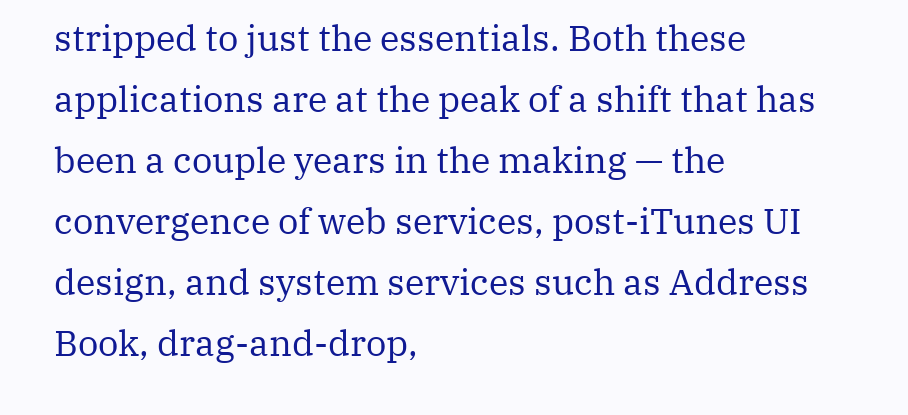stripped to just the essentials. Both these applications are at the peak of a shift that has been a couple years in the making — the convergence of web services, post-iTunes UI design, and system services such as Address Book, drag-and-drop,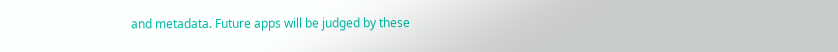and metadata. Future apps will be judged by these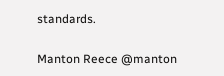standards.

Manton Reece @manton